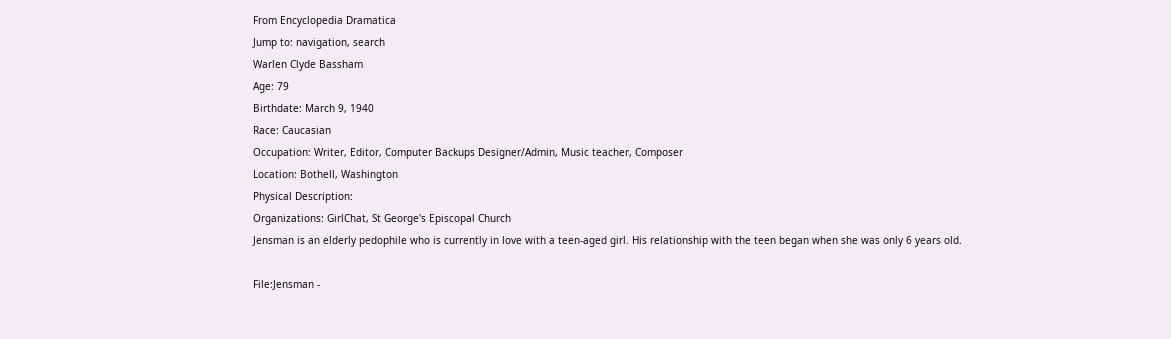From Encyclopedia Dramatica
Jump to: navigation, search
Warlen Clyde Bassham
Age: 79
Birthdate: March 9, 1940
Race: Caucasian
Occupation: Writer, Editor, Computer Backups Designer/Admin, Music teacher, Composer
Location: Bothell, Washington
Physical Description:
Organizations: GirlChat, St George's Episcopal Church
Jensman is an elderly pedophile who is currently in love with a teen-aged girl. His relationship with the teen began when she was only 6 years old.

File:Jensman -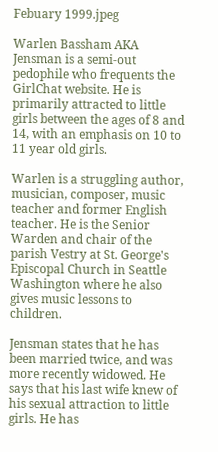Febuary 1999.jpeg

Warlen Bassham AKA Jensman is a semi-out pedophile who frequents the GirlChat website. He is primarily attracted to little girls between the ages of 8 and 14, with an emphasis on 10 to 11 year old girls.

Warlen is a struggling author, musician, composer, music teacher and former English teacher. He is the Senior Warden and chair of the parish Vestry at St. George's Episcopal Church in Seattle Washington where he also gives music lessons to children.

Jensman states that he has been married twice, and was more recently widowed. He says that his last wife knew of his sexual attraction to little girls. He has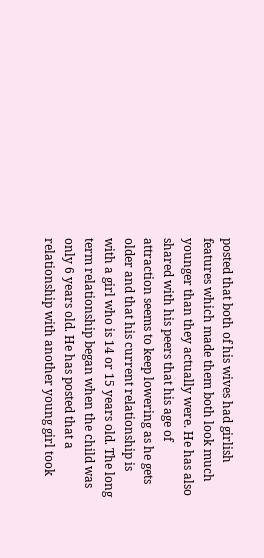posted that both of his wives had girlish features which made them both look much younger than they actually were. He has also shared with his peers that his age of attraction seems to keep lowering as he gets older and that his current relationship is with a girl who is 14 or 15 years old. The long term relationship began when the child was only 6 years old. He has posted that a relationship with another young girl took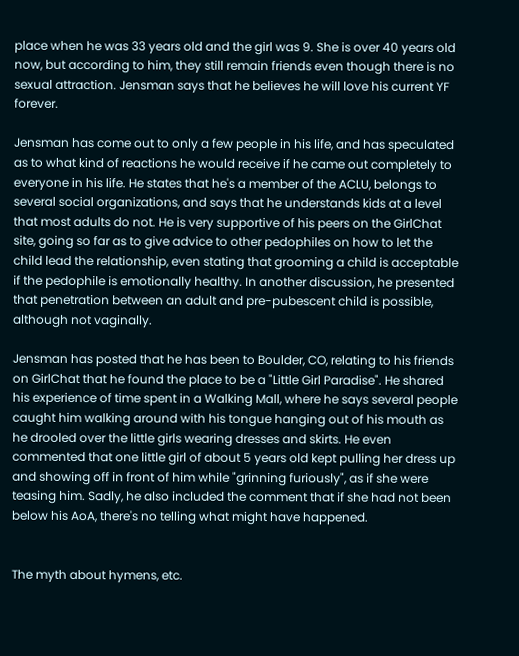place when he was 33 years old and the girl was 9. She is over 40 years old now, but according to him, they still remain friends even though there is no sexual attraction. Jensman says that he believes he will love his current YF forever.

Jensman has come out to only a few people in his life, and has speculated as to what kind of reactions he would receive if he came out completely to everyone in his life. He states that he's a member of the ACLU, belongs to several social organizations, and says that he understands kids at a level that most adults do not. He is very supportive of his peers on the GirlChat site, going so far as to give advice to other pedophiles on how to let the child lead the relationship, even stating that grooming a child is acceptable if the pedophile is emotionally healthy. In another discussion, he presented that penetration between an adult and pre-pubescent child is possible, although not vaginally.

Jensman has posted that he has been to Boulder, CO, relating to his friends on GirlChat that he found the place to be a "Little Girl Paradise". He shared his experience of time spent in a Walking Mall, where he says several people caught him walking around with his tongue hanging out of his mouth as he drooled over the little girls wearing dresses and skirts. He even commented that one little girl of about 5 years old kept pulling her dress up and showing off in front of him while "grinning furiously", as if she were teasing him. Sadly, he also included the comment that if she had not been below his AoA, there's no telling what might have happened.


The myth about hymens, etc.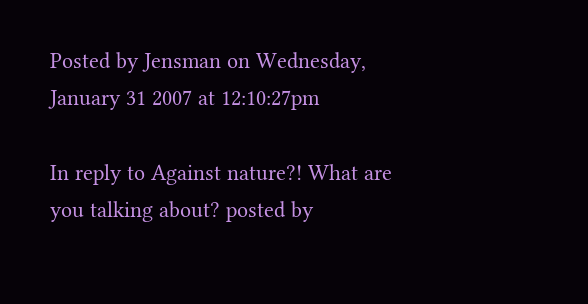Posted by Jensman on Wednesday, January 31 2007 at 12:10:27pm

In reply to Against nature?! What are you talking about? posted by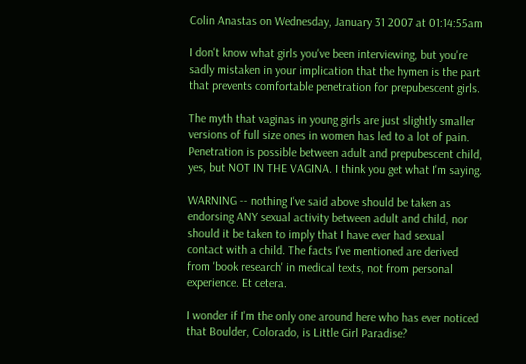Colin Anastas on Wednesday, January 31 2007 at 01:14:55am

I don't know what girls you've been interviewing, but you're sadly mistaken in your implication that the hymen is the part that prevents comfortable penetration for prepubescent girls.

The myth that vaginas in young girls are just slightly smaller versions of full size ones in women has led to a lot of pain. Penetration is possible between adult and prepubescent child, yes, but NOT IN THE VAGINA. I think you get what I'm saying.

WARNING -- nothing I've said above should be taken as endorsing ANY sexual activity between adult and child, nor should it be taken to imply that I have ever had sexual contact with a child. The facts I've mentioned are derived from 'book research' in medical texts, not from personal experience. Et cetera.

I wonder if I'm the only one around here who has ever noticed that Boulder, Colorado, is Little Girl Paradise?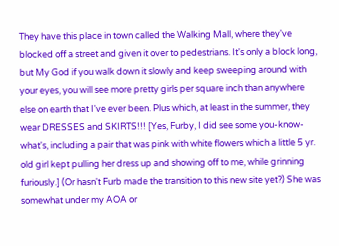They have this place in town called the Walking Mall, where they've blocked off a street and given it over to pedestrians. It's only a block long, but My God if you walk down it slowly and keep sweeping around with your eyes, you will see more pretty girls per square inch than anywhere else on earth that I've ever been. Plus which, at least in the summer, they wear DRESSES and SKIRTS!!! [Yes, Furby, I did see some you-know-what's, including a pair that was pink with white flowers which a little 5 yr. old girl kept pulling her dress up and showing off to me, while grinning furiously.] (Or hasn't Furb made the transition to this new site yet?) She was somewhat under my AOA or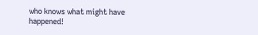who knows what might have happened!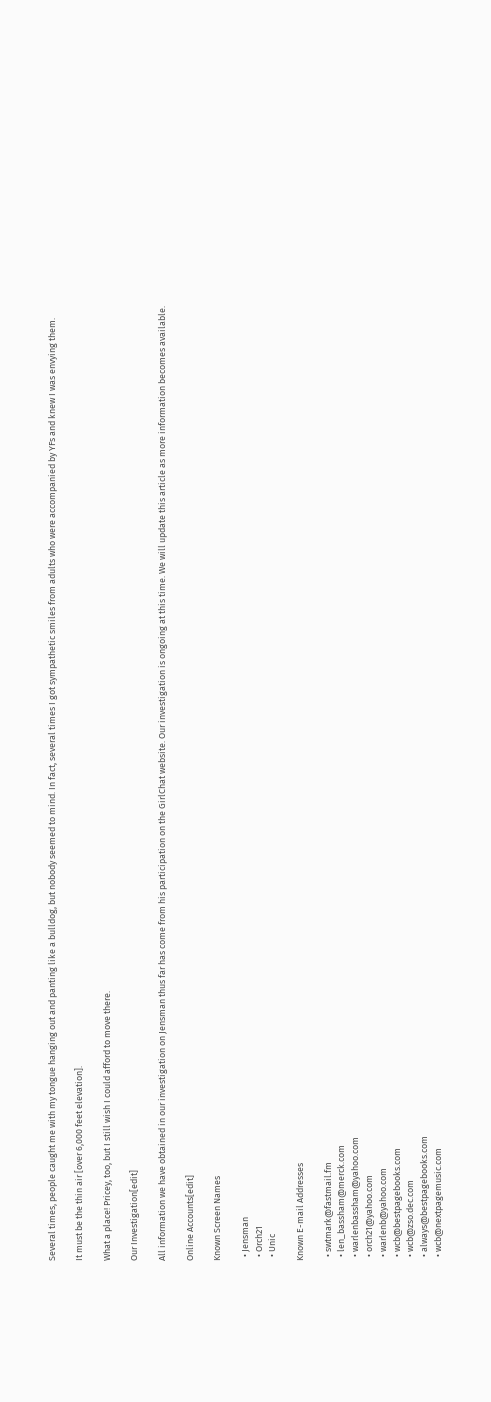Several times, people caught me with my tongue hanging out and panting like a bulldog, but nobody seemed to mind. In fact, several times I got sympathetic smiles from adults who were accompanied by YFs and knew I was envying them.

It must be the thin air [over 6,000 feet elevation].

What a place! Pricey, too, but I still wish I could afford to move there.

Our Investigation[edit]

All information we have obtained in our investigation on Jensman thus far has come from his participation on the GirlChat website. Our investigation is ongoing at this time. We will update this article as more information becomes available.

Online Accounts[edit]

Known Screen Names

  • Jensman
  • Orch21
  • Unic

Known E-mail Addresses

  • swtmark@fastmail.fm
  • len_bassham@merck.com
  • warlenbassham@yahoo.com
  • orch21@yahoo.com
  • warlenb@yahoo.com
  • wcb@bestpagebooks.com
  • wcb@zso.dec.com
  • always@bestpagebooks.com
  • wcb@nextpagemusic.com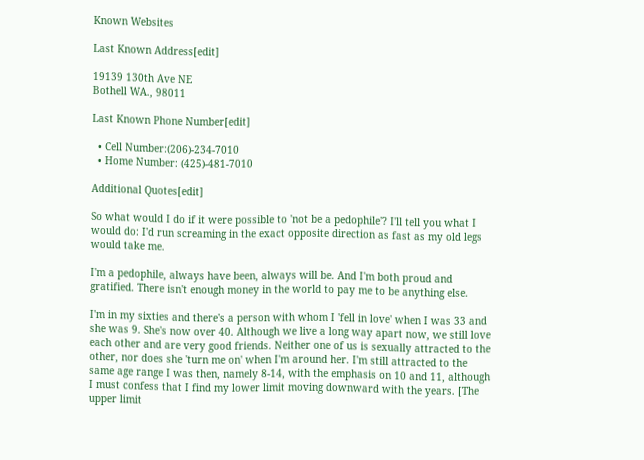Known Websites

Last Known Address[edit]

19139 130th Ave NE
Bothell WA., 98011

Last Known Phone Number[edit]

  • Cell Number:(206)-234-7010
  • Home Number: (425)-481-7010

Additional Quotes[edit]

So what would I do if it were possible to 'not be a pedophile'? I'll tell you what I would do: I'd run screaming in the exact opposite direction as fast as my old legs would take me.

I'm a pedophile, always have been, always will be. And I'm both proud and gratified. There isn't enough money in the world to pay me to be anything else.

I'm in my sixties and there's a person with whom I 'fell in love' when I was 33 and she was 9. She's now over 40. Although we live a long way apart now, we still love each other and are very good friends. Neither one of us is sexually attracted to the other, nor does she 'turn me on' when I'm around her. I'm still attracted to the same age range I was then, namely 8-14, with the emphasis on 10 and 11, although I must confess that I find my lower limit moving downward with the years. [The upper limit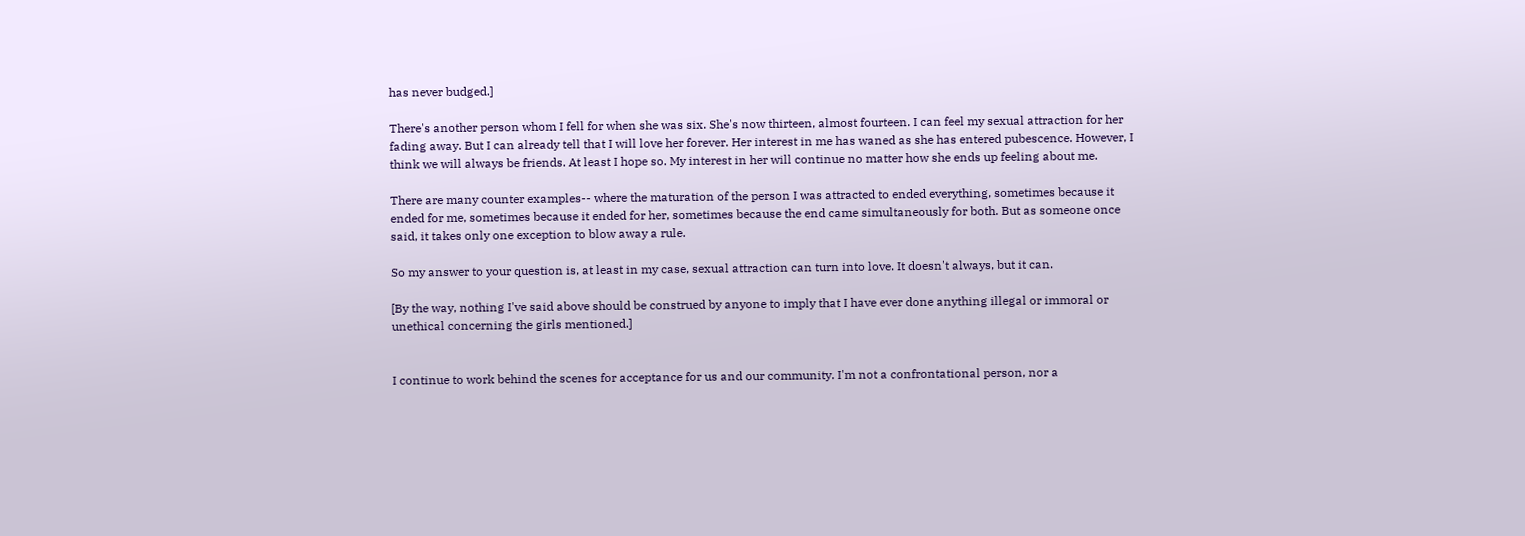has never budged.]

There's another person whom I fell for when she was six. She's now thirteen, almost fourteen. I can feel my sexual attraction for her fading away. But I can already tell that I will love her forever. Her interest in me has waned as she has entered pubescence. However, I think we will always be friends. At least I hope so. My interest in her will continue no matter how she ends up feeling about me.

There are many counter examples-- where the maturation of the person I was attracted to ended everything, sometimes because it ended for me, sometimes because it ended for her, sometimes because the end came simultaneously for both. But as someone once said, it takes only one exception to blow away a rule.

So my answer to your question is, at least in my case, sexual attraction can turn into love. It doesn't always, but it can.

[By the way, nothing I've said above should be construed by anyone to imply that I have ever done anything illegal or immoral or unethical concerning the girls mentioned.]


I continue to work behind the scenes for acceptance for us and our community. I'm not a confrontational person, nor a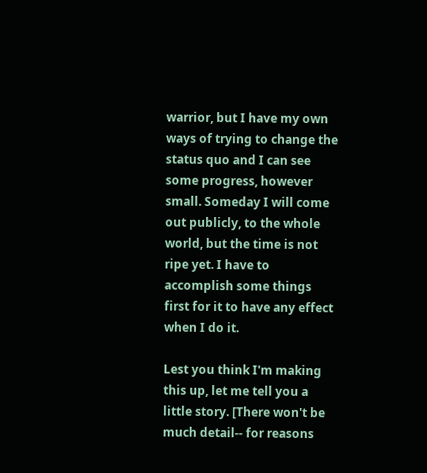warrior, but I have my own ways of trying to change the status quo and I can see some progress, however small. Someday I will come out publicly, to the whole world, but the time is not ripe yet. I have to accomplish some things first for it to have any effect when I do it.

Lest you think I'm making this up, let me tell you a little story. [There won't be much detail-- for reasons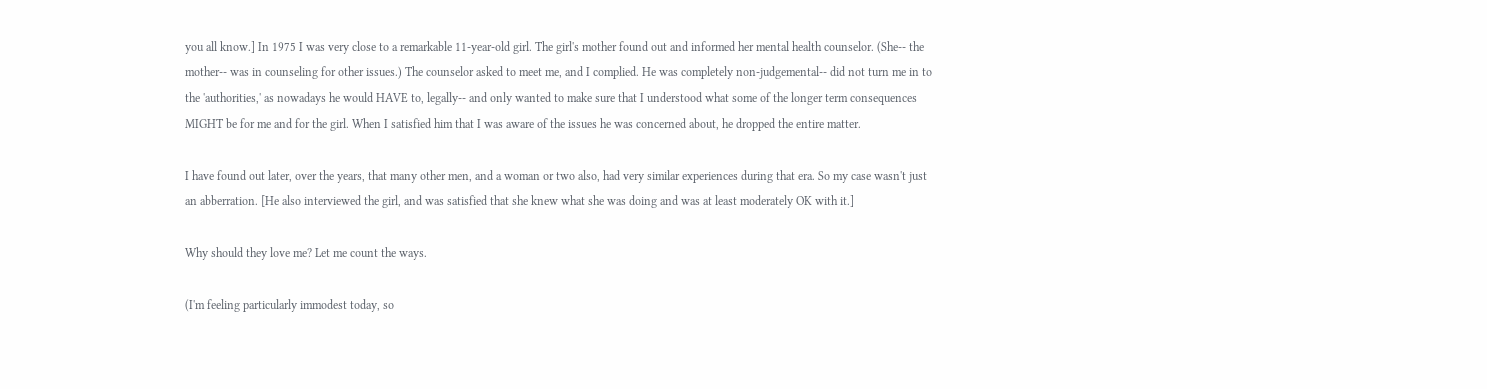you all know.] In 1975 I was very close to a remarkable 11-year-old girl. The girl's mother found out and informed her mental health counselor. (She-- the mother-- was in counseling for other issues.) The counselor asked to meet me, and I complied. He was completely non-judgemental-- did not turn me in to the 'authorities,' as nowadays he would HAVE to, legally-- and only wanted to make sure that I understood what some of the longer term consequences MIGHT be for me and for the girl. When I satisfied him that I was aware of the issues he was concerned about, he dropped the entire matter.

I have found out later, over the years, that many other men, and a woman or two also, had very similar experiences during that era. So my case wasn't just an abberration. [He also interviewed the girl, and was satisfied that she knew what she was doing and was at least moderately OK with it.]

Why should they love me? Let me count the ways.

(I'm feeling particularly immodest today, so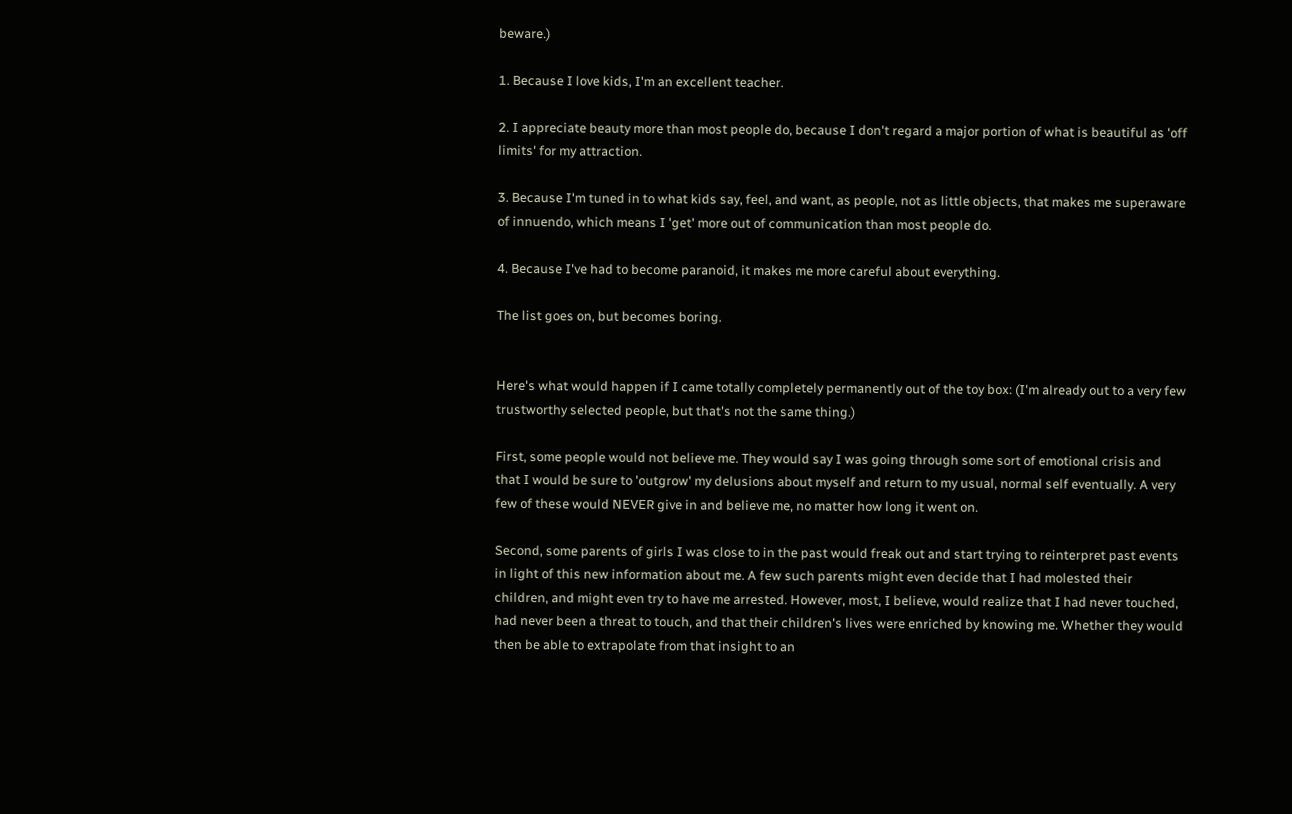beware.)

1. Because I love kids, I'm an excellent teacher.

2. I appreciate beauty more than most people do, because I don't regard a major portion of what is beautiful as 'off limits' for my attraction.

3. Because I'm tuned in to what kids say, feel, and want, as people, not as little objects, that makes me superaware of innuendo, which means I 'get' more out of communication than most people do.

4. Because I've had to become paranoid, it makes me more careful about everything.

The list goes on, but becomes boring.


Here's what would happen if I came totally completely permanently out of the toy box: (I'm already out to a very few trustworthy selected people, but that's not the same thing.)

First, some people would not believe me. They would say I was going through some sort of emotional crisis and that I would be sure to 'outgrow' my delusions about myself and return to my usual, normal self eventually. A very few of these would NEVER give in and believe me, no matter how long it went on.

Second, some parents of girls I was close to in the past would freak out and start trying to reinterpret past events in light of this new information about me. A few such parents might even decide that I had molested their children, and might even try to have me arrested. However, most, I believe, would realize that I had never touched, had never been a threat to touch, and that their children's lives were enriched by knowing me. Whether they would then be able to extrapolate from that insight to an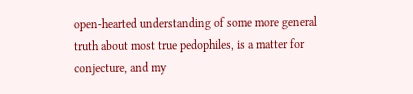open-hearted understanding of some more general truth about most true pedophiles, is a matter for conjecture, and my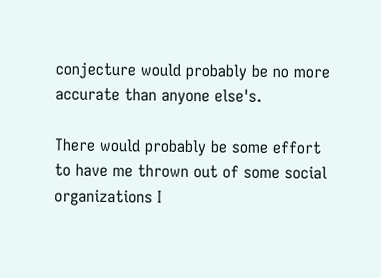conjecture would probably be no more accurate than anyone else's.

There would probably be some effort to have me thrown out of some social organizations I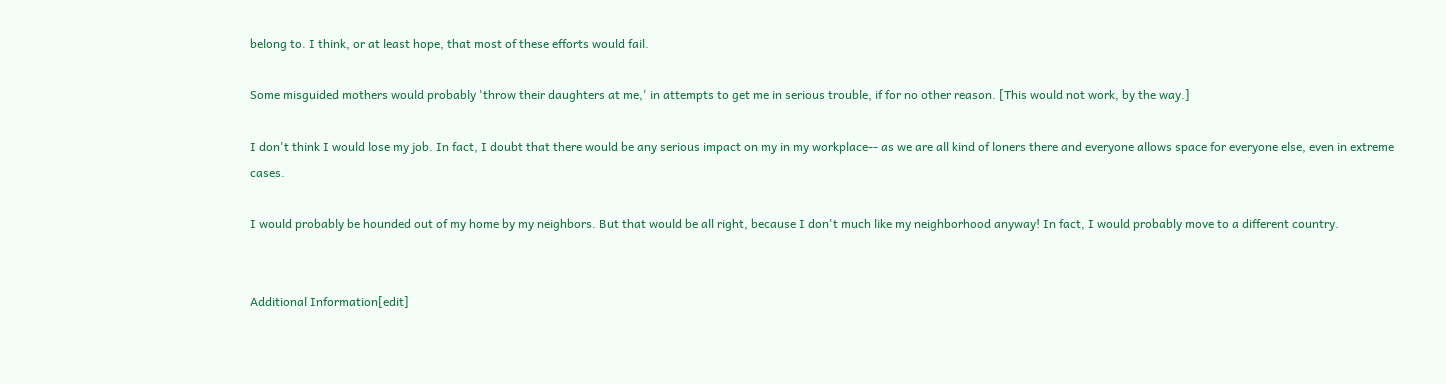belong to. I think, or at least hope, that most of these efforts would fail.

Some misguided mothers would probably 'throw their daughters at me,' in attempts to get me in serious trouble, if for no other reason. [This would not work, by the way.]

I don't think I would lose my job. In fact, I doubt that there would be any serious impact on my in my workplace-- as we are all kind of loners there and everyone allows space for everyone else, even in extreme cases.

I would probably be hounded out of my home by my neighbors. But that would be all right, because I don't much like my neighborhood anyway! In fact, I would probably move to a different country.


Additional Information[edit]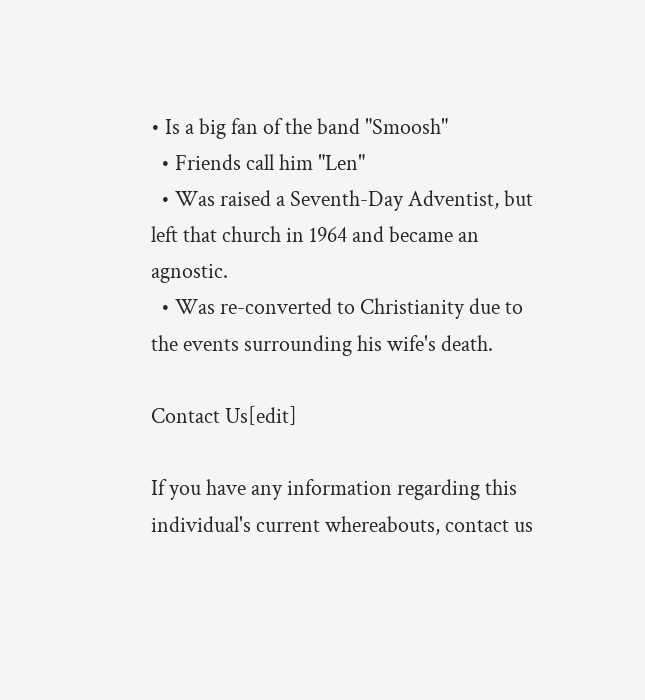• Is a big fan of the band "Smoosh"
  • Friends call him "Len"
  • Was raised a Seventh-Day Adventist, but left that church in 1964 and became an agnostic.
  • Was re-converted to Christianity due to the events surrounding his wife's death.

Contact Us[edit]

If you have any information regarding this individual's current whereabouts, contact us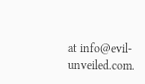at info@evil-unveiled.com.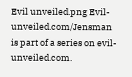Evil unveiled.png Evil-unveiled.com/Jensman
is part of a series on evil-unveiled.com.